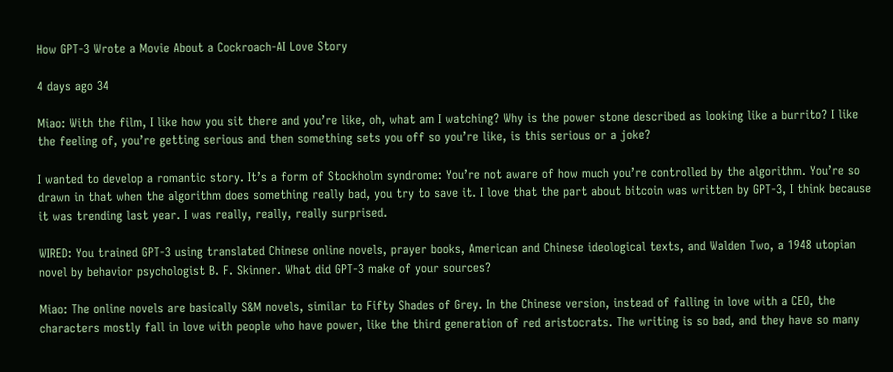How GPT-3 Wrote a Movie About a Cockroach-AI Love Story

4 days ago 34

Miao: With the film, I like how you sit there and you’re like, oh, what am I watching? Why is the power stone described as looking like a burrito? I like the feeling of, you’re getting serious and then something sets you off so you’re like, is this serious or a joke?

I wanted to develop a romantic story. It’s a form of Stockholm syndrome: You’re not aware of how much you’re controlled by the algorithm. You’re so drawn in that when the algorithm does something really bad, you try to save it. I love that the part about bitcoin was written by GPT-3, I think because it was trending last year. I was really, really, really surprised.

WIRED: You trained GPT-3 using translated Chinese online novels, prayer books, American and Chinese ideological texts, and Walden Two, a 1948 utopian novel by behavior psychologist B. F. Skinner. What did GPT-3 make of your sources?

Miao: The online novels are basically S&M novels, similar to Fifty Shades of Grey. In the Chinese version, instead of falling in love with a CEO, the characters mostly fall in love with people who have power, like the third generation of red aristocrats. The writing is so bad, and they have so many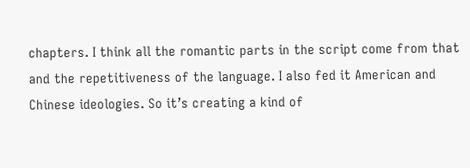chapters. I think all the romantic parts in the script come from that and the repetitiveness of the language. I also fed it American and Chinese ideologies. So it’s creating a kind of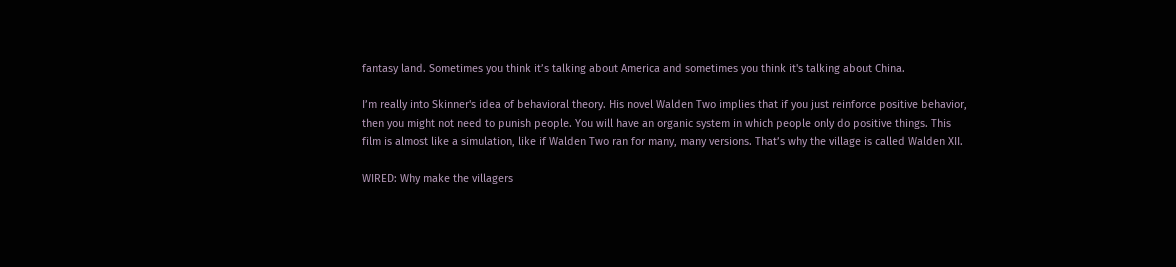fantasy land. Sometimes you think it’s talking about America and sometimes you think it's talking about China.

I’m really into Skinner's idea of behavioral theory. His novel Walden Two implies that if you just reinforce positive behavior, then you might not need to punish people. You will have an organic system in which people only do positive things. This film is almost like a simulation, like if Walden Two ran for many, many versions. That’s why the village is called Walden XII.

WIRED: Why make the villagers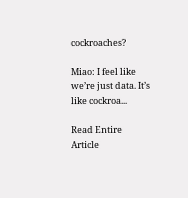cockroaches?

Miao: I feel like we’re just data. It’s like cockroa...

Read Entire Article